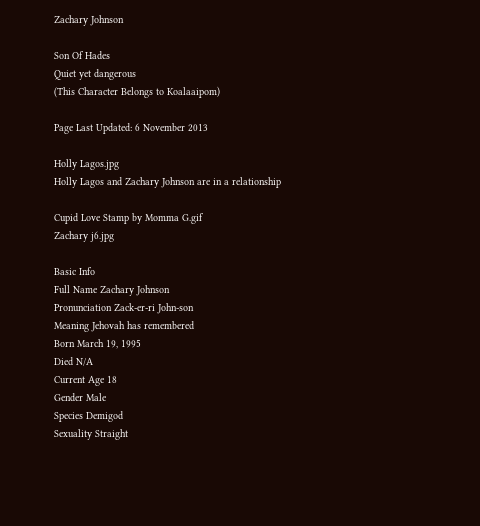Zachary Johnson

Son Of Hades
Quiet yet dangerous
(This Character Belongs to Koalaaipom)

Page Last Updated: 6 November 2013

Holly Lagos.jpg
Holly Lagos and Zachary Johnson are in a relationship

Cupid Love Stamp by Momma G.gif
Zachary j6.jpg

Basic Info
Full Name Zachary Johnson
Pronunciation Zack-er-ri John-son
Meaning Jehovah has remembered
Born March 19, 1995
Died N/A
Current Age 18
Gender Male
Species Demigod
Sexuality Straight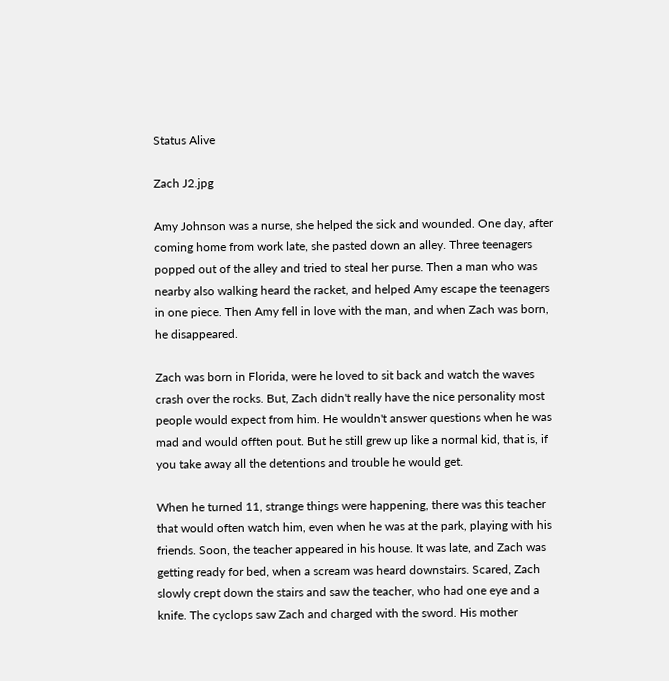Status Alive

Zach J2.jpg

Amy Johnson was a nurse, she helped the sick and wounded. One day, after coming home from work late, she pasted down an alley. Three teenagers popped out of the alley and tried to steal her purse. Then a man who was nearby also walking heard the racket, and helped Amy escape the teenagers in one piece. Then Amy fell in love with the man, and when Zach was born, he disappeared.

Zach was born in Florida, were he loved to sit back and watch the waves crash over the rocks. But, Zach didn't really have the nice personality most people would expect from him. He wouldn't answer questions when he was mad and would offten pout. But he still grew up like a normal kid, that is, if you take away all the detentions and trouble he would get.

When he turned 11, strange things were happening, there was this teacher that would often watch him, even when he was at the park, playing with his friends. Soon, the teacher appeared in his house. It was late, and Zach was getting ready for bed, when a scream was heard downstairs. Scared, Zach slowly crept down the stairs and saw the teacher, who had one eye and a knife. The cyclops saw Zach and charged with the sword. His mother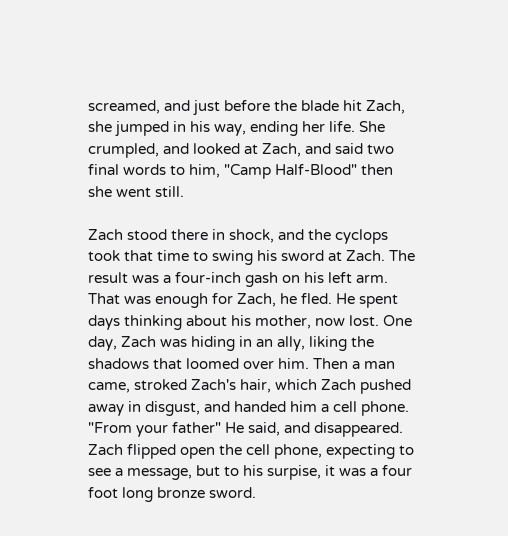screamed, and just before the blade hit Zach, she jumped in his way, ending her life. She crumpled, and looked at Zach, and said two final words to him, "Camp Half-Blood" then she went still.

Zach stood there in shock, and the cyclops took that time to swing his sword at Zach. The result was a four-inch gash on his left arm. That was enough for Zach, he fled. He spent days thinking about his mother, now lost. One day, Zach was hiding in an ally, liking the shadows that loomed over him. Then a man came, stroked Zach's hair, which Zach pushed away in disgust, and handed him a cell phone. "From your father" He said, and disappeared. Zach flipped open the cell phone, expecting to see a message, but to his surpise, it was a four foot long bronze sword.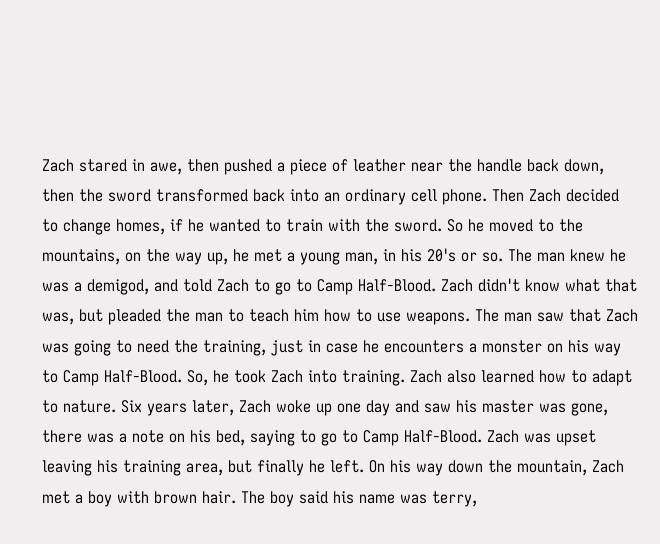Zach stared in awe, then pushed a piece of leather near the handle back down, then the sword transformed back into an ordinary cell phone. Then Zach decided to change homes, if he wanted to train with the sword. So he moved to the mountains, on the way up, he met a young man, in his 20's or so. The man knew he was a demigod, and told Zach to go to Camp Half-Blood. Zach didn't know what that was, but pleaded the man to teach him how to use weapons. The man saw that Zach was going to need the training, just in case he encounters a monster on his way to Camp Half-Blood. So, he took Zach into training. Zach also learned how to adapt to nature. Six years later, Zach woke up one day and saw his master was gone, there was a note on his bed, saying to go to Camp Half-Blood. Zach was upset leaving his training area, but finally he left. On his way down the mountain, Zach met a boy with brown hair. The boy said his name was terry,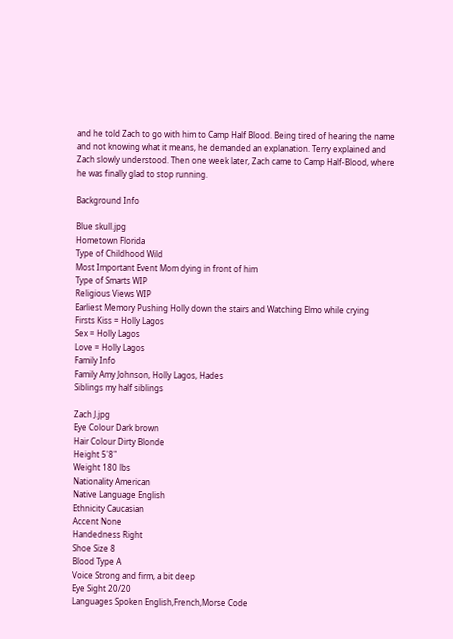and he told Zach to go with him to Camp Half Blood. Being tired of hearing the name and not knowing what it means, he demanded an explanation. Terry explained and Zach slowly understood. Then one week later, Zach came to Camp Half-Blood, where he was finally glad to stop running.

Background Info

Blue skull.jpg
Hometown Florida
Type of Childhood Wild
Most Important Event Mom dying in front of him
Type of Smarts WIP
Religious Views WIP
Earliest Memory Pushing Holly down the stairs and Watching Elmo while crying
Firsts Kiss = Holly Lagos
Sex = Holly Lagos
Love = Holly Lagos
Family Info
Family Amy Johnson, Holly Lagos, Hades
Siblings my half siblings

Zach J.jpg
Eye Colour Dark brown
Hair Colour Dirty Blonde
Height 5'8"
Weight 180 lbs
Nationality American
Native Language English
Ethnicity Caucasian
Accent None
Handedness Right
Shoe Size 8
Blood Type A
Voice Strong and firm, a bit deep
Eye Sight 20/20
Languages Spoken English,French,Morse Code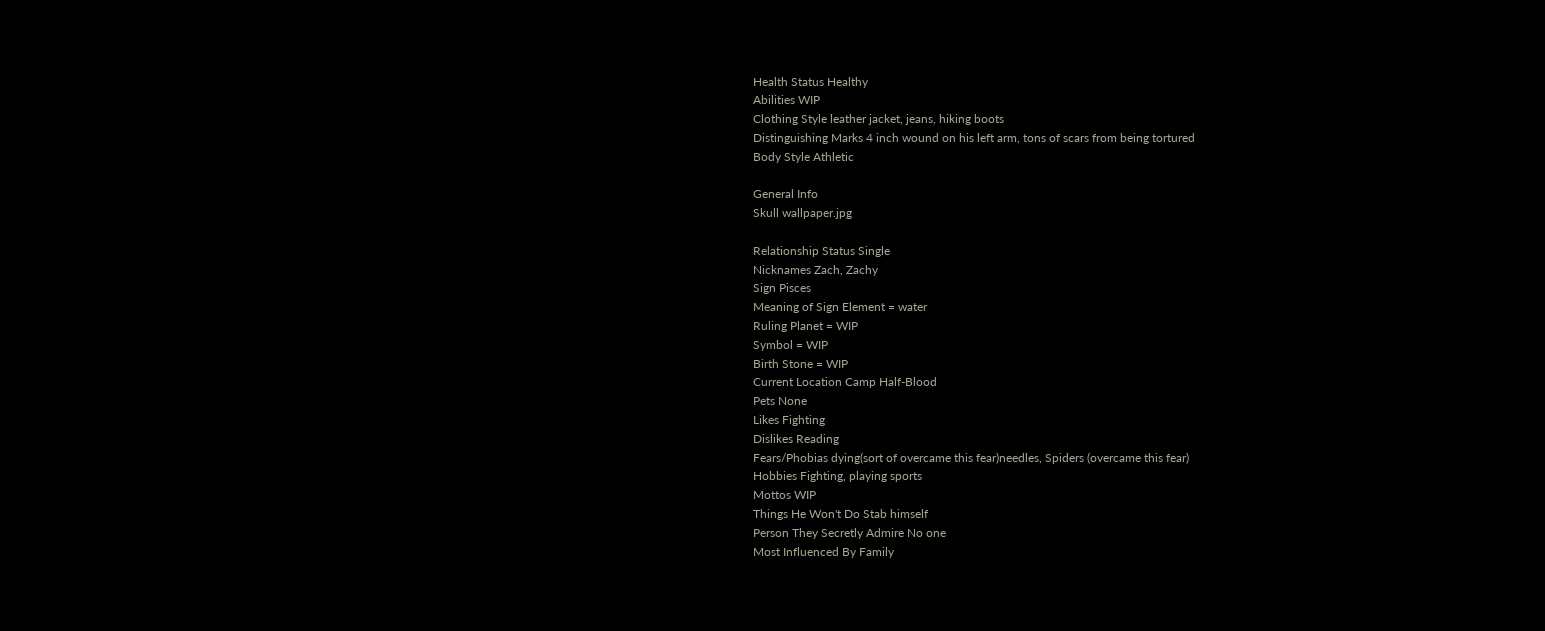Health Status Healthy
Abilities WIP
Clothing Style leather jacket, jeans, hiking boots
Distinguishing Marks 4 inch wound on his left arm, tons of scars from being tortured
Body Style Athletic

General Info
Skull wallpaper.jpg

Relationship Status Single
Nicknames Zach, Zachy
Sign Pisces
Meaning of Sign Element = water
Ruling Planet = WIP
Symbol = WIP
Birth Stone = WIP
Current Location Camp Half-Blood
Pets None
Likes Fighting
Dislikes Reading
Fears/Phobias dying(sort of overcame this fear)needles, Spiders (overcame this fear)
Hobbies Fighting, playing sports
Mottos WIP
Things He Won't Do Stab himself
Person They Secretly Admire No one
Most Influenced By Family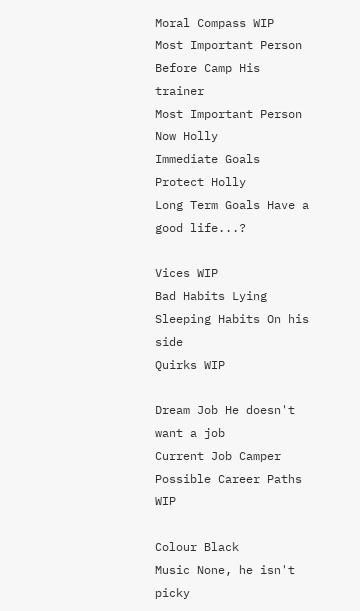Moral Compass WIP
Most Important Person Before Camp His trainer
Most Important Person Now Holly
Immediate Goals Protect Holly
Long Term Goals Have a good life...?

Vices WIP
Bad Habits Lying
Sleeping Habits On his side
Quirks WIP

Dream Job He doesn't want a job
Current Job Camper
Possible Career Paths WIP

Colour Black
Music None, he isn't picky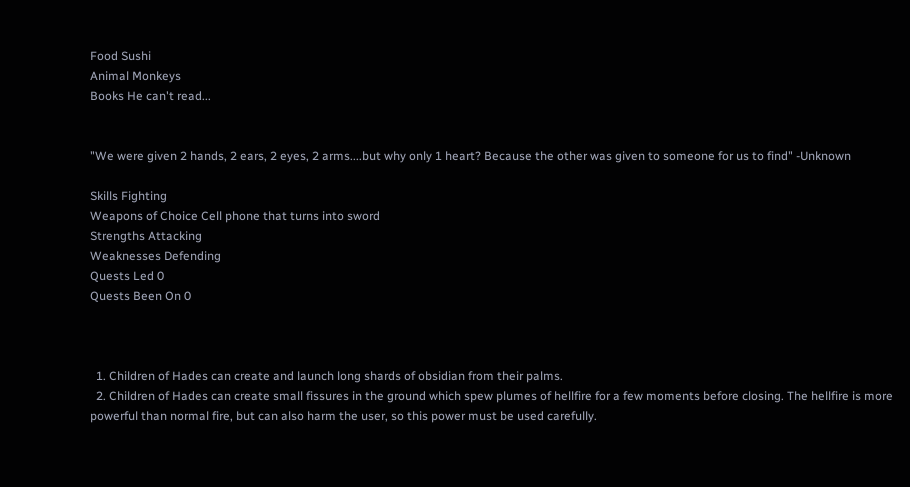Food Sushi
Animal Monkeys
Books He can't read...


"We were given 2 hands, 2 ears, 2 eyes, 2 arms....but why only 1 heart? Because the other was given to someone for us to find" -Unknown

Skills Fighting
Weapons of Choice Cell phone that turns into sword
Strengths Attacking
Weaknesses Defending
Quests Led 0
Quests Been On 0



  1. Children of Hades can create and launch long shards of obsidian from their palms.
  2. Children of Hades can create small fissures in the ground which spew plumes of hellfire for a few moments before closing. The hellfire is more powerful than normal fire, but can also harm the user, so this power must be used carefully.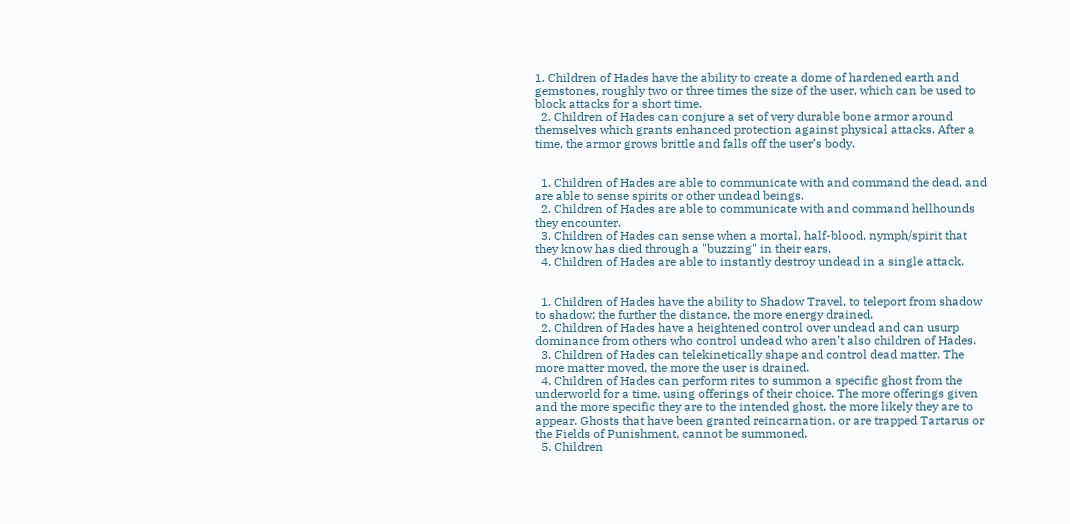1. Children of Hades have the ability to create a dome of hardened earth and gemstones, roughly two or three times the size of the user, which can be used to block attacks for a short time.
  2. Children of Hades can conjure a set of very durable bone armor around themselves which grants enhanced protection against physical attacks. After a time, the armor grows brittle and falls off the user’s body.


  1. Children of Hades are able to communicate with and command the dead, and are able to sense spirits or other undead beings.
  2. Children of Hades are able to communicate with and command hellhounds they encounter.
  3. Children of Hades can sense when a mortal, half-blood, nymph/spirit that they know has died through a "buzzing" in their ears.
  4. Children of Hades are able to instantly destroy undead in a single attack.


  1. Children of Hades have the ability to Shadow Travel, to teleport from shadow to shadow; the further the distance, the more energy drained.
  2. Children of Hades have a heightened control over undead and can usurp dominance from others who control undead who aren’t also children of Hades.
  3. Children of Hades can telekinetically shape and control dead matter. The more matter moved, the more the user is drained.
  4. Children of Hades can perform rites to summon a specific ghost from the underworld for a time, using offerings of their choice. The more offerings given and the more specific they are to the intended ghost, the more likely they are to appear. Ghosts that have been granted reincarnation, or are trapped Tartarus or the Fields of Punishment, cannot be summoned.
  5. Children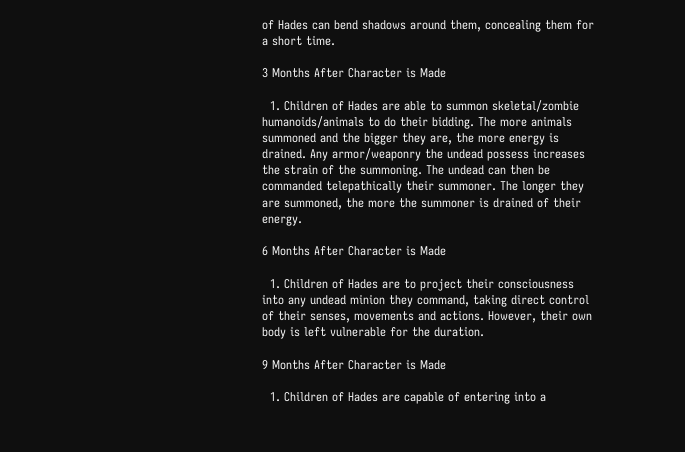of Hades can bend shadows around them, concealing them for a short time.

3 Months After Character is Made

  1. Children of Hades are able to summon skeletal/zombie humanoids/animals to do their bidding. The more animals summoned and the bigger they are, the more energy is drained. Any armor/weaponry the undead possess increases the strain of the summoning. The undead can then be commanded telepathically their summoner. The longer they are summoned, the more the summoner is drained of their energy.

6 Months After Character is Made

  1. Children of Hades are to project their consciousness into any undead minion they command, taking direct control of their senses, movements and actions. However, their own body is left vulnerable for the duration.

9 Months After Character is Made

  1. Children of Hades are capable of entering into a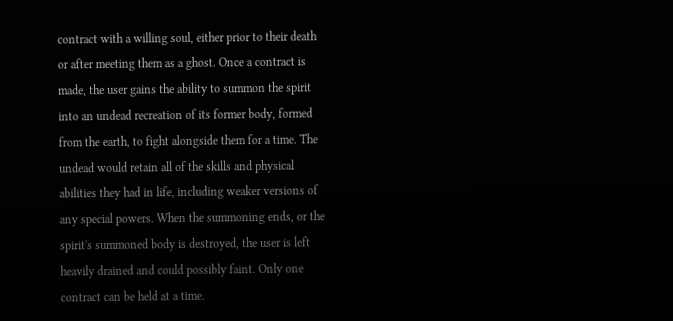contract with a willing soul, either prior to their death or after meeting them as a ghost. Once a contract is made, the user gains the ability to summon the spirit into an undead recreation of its former body, formed from the earth, to fight alongside them for a time. The undead would retain all of the skills and physical abilities they had in life, including weaker versions of any special powers. When the summoning ends, or the spirit's summoned body is destroyed, the user is left heavily drained and could possibly faint. Only one contract can be held at a time.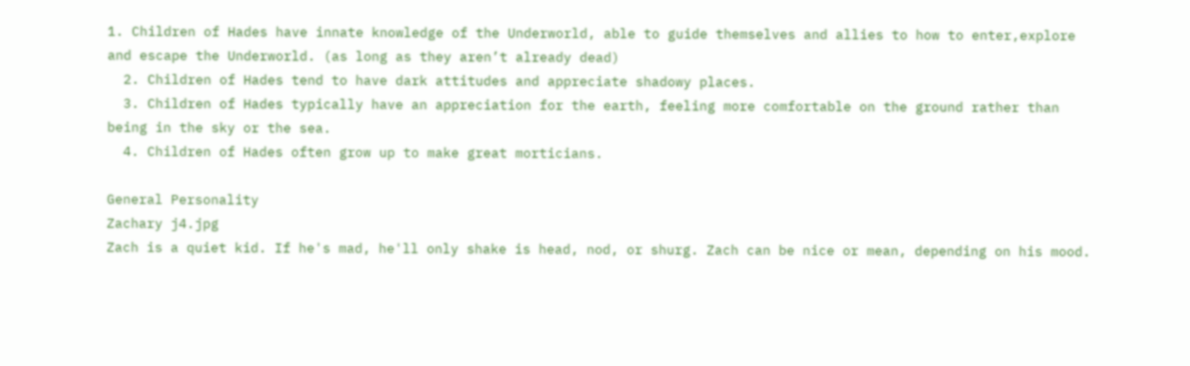1. Children of Hades have innate knowledge of the Underworld, able to guide themselves and allies to how to enter,explore and escape the Underworld. (as long as they aren’t already dead)
  2. Children of Hades tend to have dark attitudes and appreciate shadowy places.
  3. Children of Hades typically have an appreciation for the earth, feeling more comfortable on the ground rather than being in the sky or the sea.
  4. Children of Hades often grow up to make great morticians.

General Personality
Zachary j4.jpg
Zach is a quiet kid. If he's mad, he'll only shake is head, nod, or shurg. Zach can be nice or mean, depending on his mood.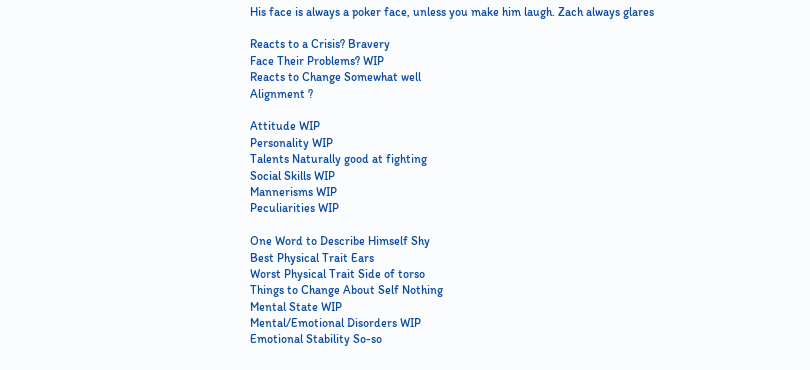His face is always a poker face, unless you make him laugh. Zach always glares

Reacts to a Crisis? Bravery
Face Their Problems? WIP
Reacts to Change Somewhat well
Alignment ?

Attitude WIP
Personality WIP
Talents Naturally good at fighting
Social Skills WIP
Mannerisms WIP
Peculiarities WIP

One Word to Describe Himself Shy
Best Physical Trait Ears
Worst Physical Trait Side of torso
Things to Change About Self Nothing
Mental State WIP
Mental/Emotional Disorders WIP
Emotional Stability So-so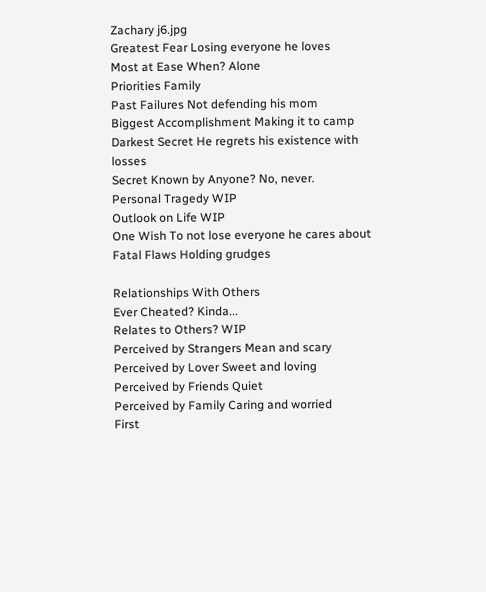Zachary j6.jpg
Greatest Fear Losing everyone he loves
Most at Ease When? Alone
Priorities Family
Past Failures Not defending his mom
Biggest Accomplishment Making it to camp
Darkest Secret He regrets his existence with losses
Secret Known by Anyone? No, never.
Personal Tragedy WIP
Outlook on Life WIP
One Wish To not lose everyone he cares about
Fatal Flaws Holding grudges

Relationships With Others
Ever Cheated? Kinda...
Relates to Others? WIP
Perceived by Strangers Mean and scary
Perceived by Lover Sweet and loving
Perceived by Friends Quiet
Perceived by Family Caring and worried
First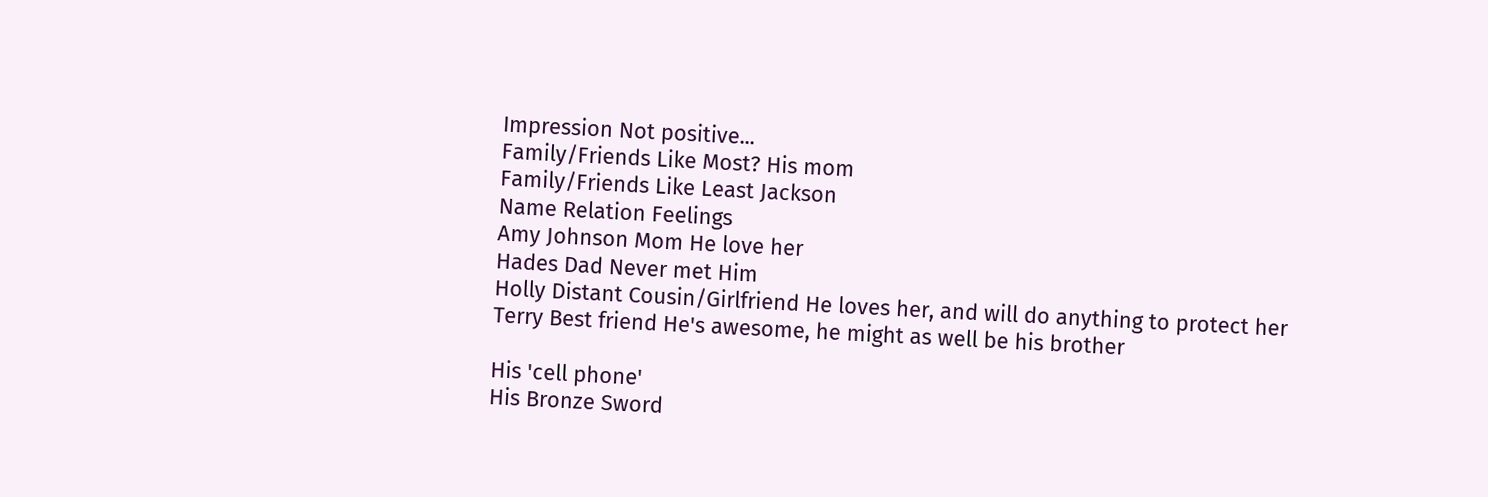Impression Not positive...
Family/Friends Like Most? His mom
Family/Friends Like Least Jackson
Name Relation Feelings
Amy Johnson Mom He love her
Hades Dad Never met Him
Holly Distant Cousin/Girlfriend He loves her, and will do anything to protect her
Terry Best friend He's awesome, he might as well be his brother

His 'cell phone'
His Bronze Sword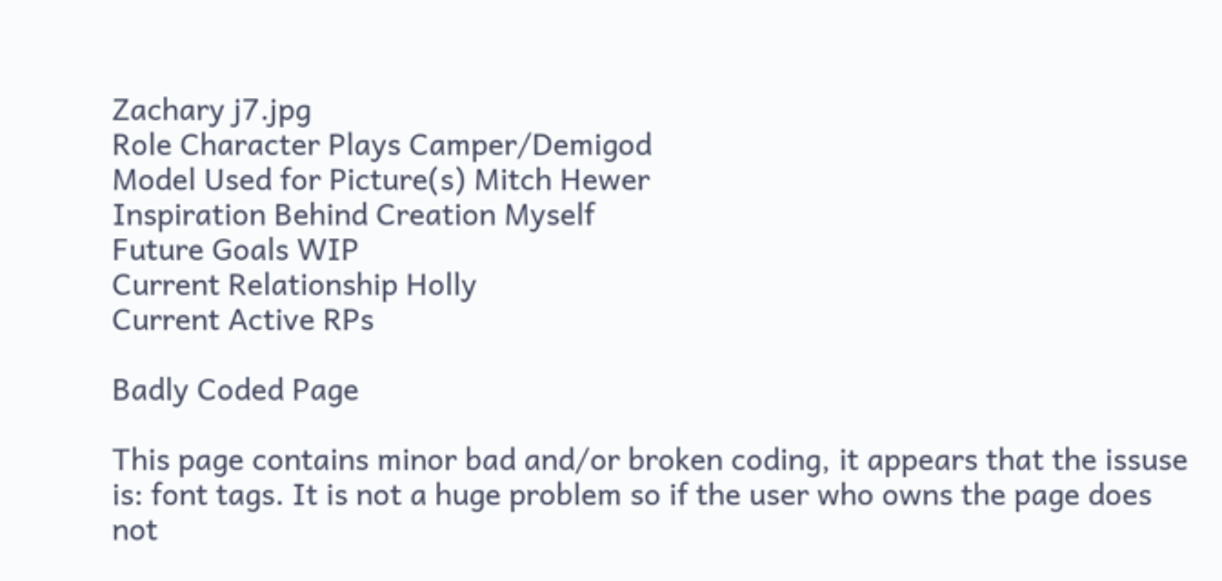Zachary j7.jpg
Role Character Plays Camper/Demigod
Model Used for Picture(s) Mitch Hewer
Inspiration Behind Creation Myself
Future Goals WIP
Current Relationship Holly
Current Active RPs

Badly Coded Page

This page contains minor bad and/or broken coding, it appears that the issuse is: font tags. It is not a huge problem so if the user who owns the page does not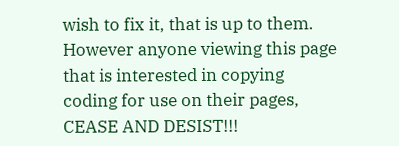wish to fix it, that is up to them. However anyone viewing this page that is interested in copying coding for use on their pages, CEASE AND DESIST!!!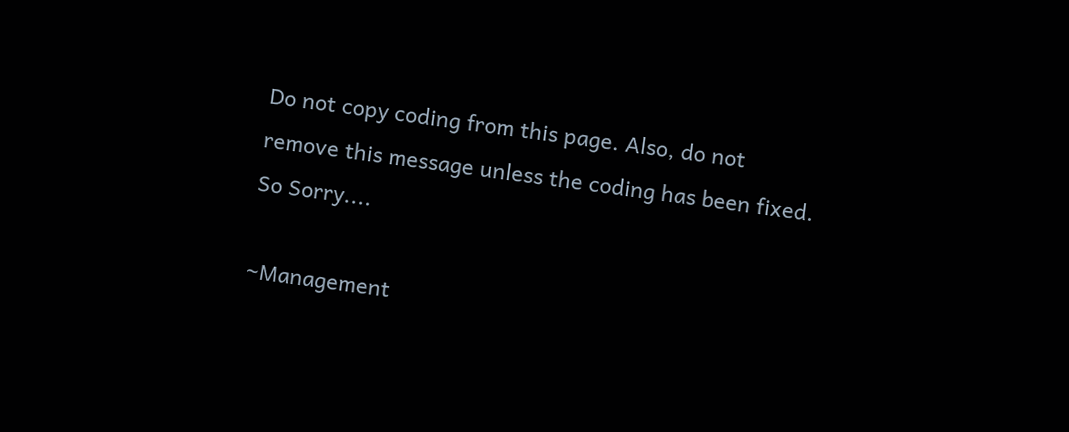Do not copy coding from this page. Also, do not remove this message unless the coding has been fixed. So Sorry....

~Management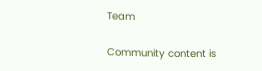Team

Community content is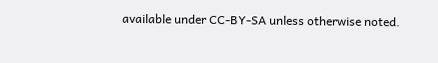available under CC-BY-SA unless otherwise noted.